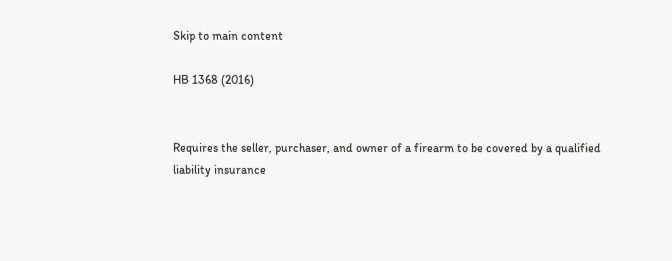Skip to main content

HB 1368 (2016)


Requires the seller, purchaser, and owner of a firearm to be covered by a qualified liability insurance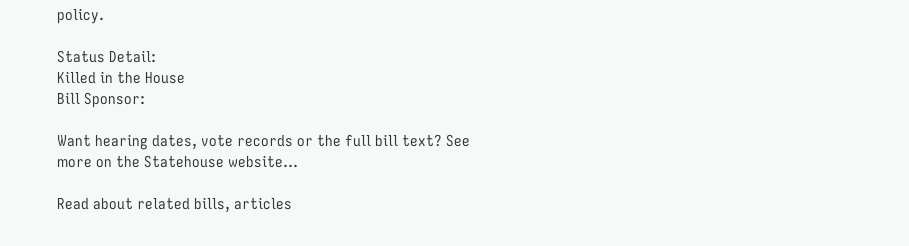policy.

Status Detail:
Killed in the House
Bill Sponsor:

Want hearing dates, vote records or the full bill text? See more on the Statehouse website…

Read about related bills, articles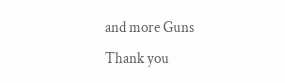and more Guns
Thank you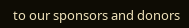to our sponsors and donors